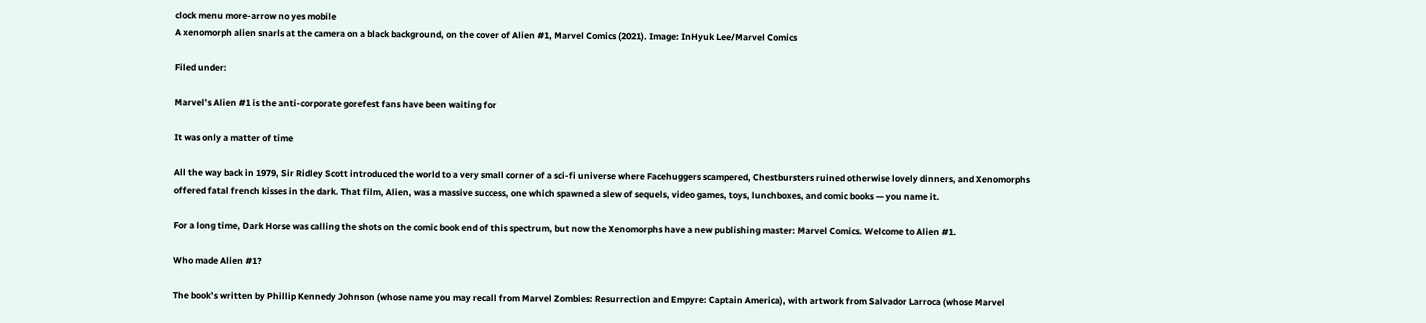clock menu more-arrow no yes mobile
A xenomorph alien snarls at the camera on a black background, on the cover of Alien #1, Marvel Comics (2021). Image: InHyuk Lee/Marvel Comics

Filed under:

Marvel’s Alien #1 is the anti-corporate gorefest fans have been waiting for

It was only a matter of time

All the way back in 1979, Sir Ridley Scott introduced the world to a very small corner of a sci-fi universe where Facehuggers scampered, Chestbursters ruined otherwise lovely dinners, and Xenomorphs offered fatal french kisses in the dark. That film, Alien, was a massive success, one which spawned a slew of sequels, video games, toys, lunchboxes, and comic books — you name it.

For a long time, Dark Horse was calling the shots on the comic book end of this spectrum, but now the Xenomorphs have a new publishing master: Marvel Comics. Welcome to Alien #1.

Who made Alien #1?

The book’s written by Phillip Kennedy Johnson (whose name you may recall from Marvel Zombies: Resurrection and Empyre: Captain America), with artwork from Salvador Larroca (whose Marvel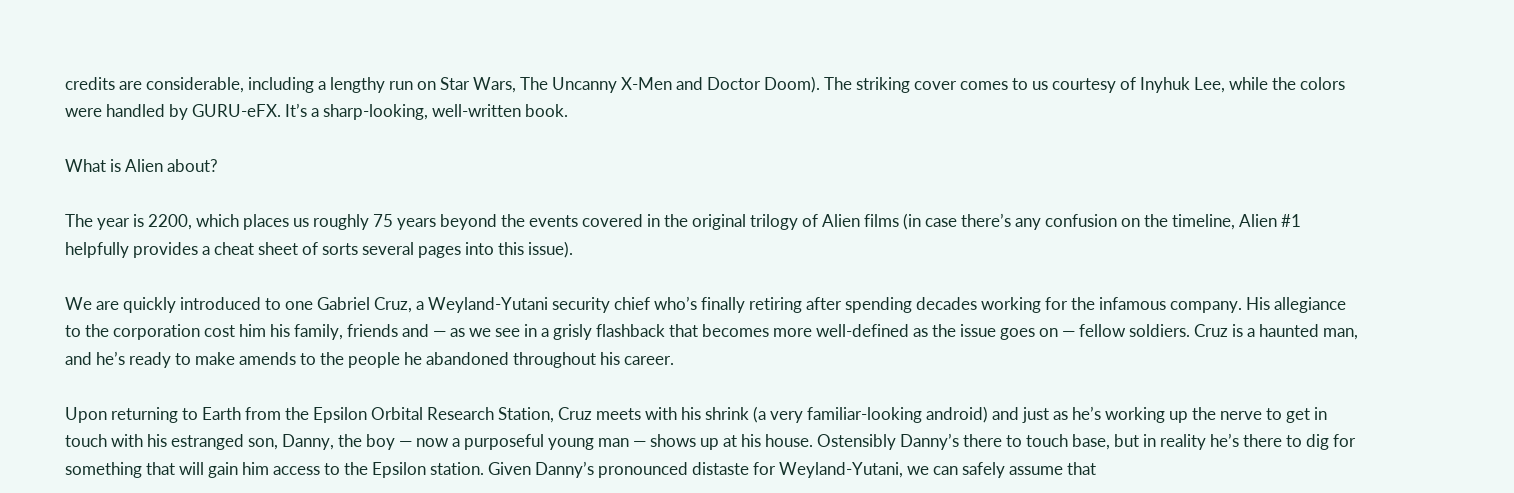credits are considerable, including a lengthy run on Star Wars, The Uncanny X-Men and Doctor Doom). The striking cover comes to us courtesy of Inyhuk Lee, while the colors were handled by GURU-eFX. It’s a sharp-looking, well-written book.

What is Alien about?

The year is 2200, which places us roughly 75 years beyond the events covered in the original trilogy of Alien films (in case there’s any confusion on the timeline, Alien #1 helpfully provides a cheat sheet of sorts several pages into this issue).

We are quickly introduced to one Gabriel Cruz, a Weyland-Yutani security chief who’s finally retiring after spending decades working for the infamous company. His allegiance to the corporation cost him his family, friends and — as we see in a grisly flashback that becomes more well-defined as the issue goes on — fellow soldiers. Cruz is a haunted man, and he’s ready to make amends to the people he abandoned throughout his career.

Upon returning to Earth from the Epsilon Orbital Research Station, Cruz meets with his shrink (a very familiar-looking android) and just as he’s working up the nerve to get in touch with his estranged son, Danny, the boy — now a purposeful young man — shows up at his house. Ostensibly Danny’s there to touch base, but in reality he’s there to dig for something that will gain him access to the Epsilon station. Given Danny’s pronounced distaste for Weyland-Yutani, we can safely assume that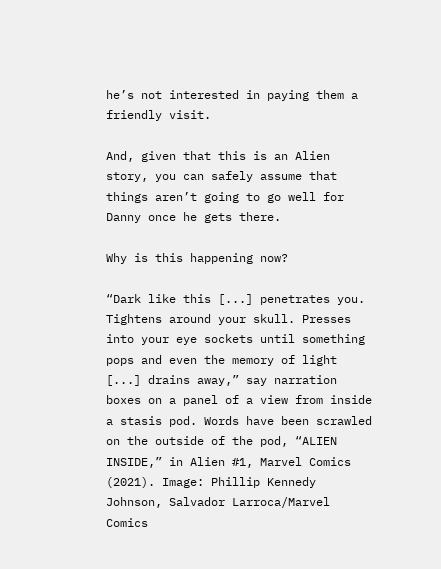he’s not interested in paying them a friendly visit.

And, given that this is an Alien story, you can safely assume that things aren’t going to go well for Danny once he gets there.

Why is this happening now?

“Dark like this [...] penetrates you. Tightens around your skull. Presses into your eye sockets until something pops and even the memory of light [...] drains away,” say narration boxes on a panel of a view from inside a stasis pod. Words have been scrawled on the outside of the pod, “ALIEN INSIDE,” in Alien #1, Marvel Comics (2021). Image: Phillip Kennedy Johnson, Salvador Larroca/Marvel Comics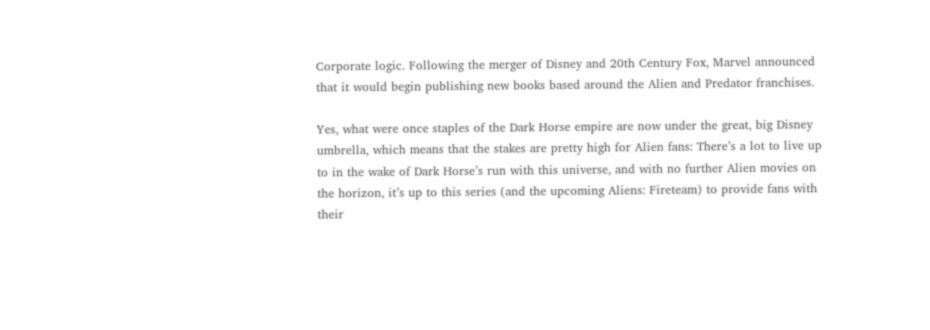Corporate logic. Following the merger of Disney and 20th Century Fox, Marvel announced that it would begin publishing new books based around the Alien and Predator franchises.

Yes, what were once staples of the Dark Horse empire are now under the great, big Disney umbrella, which means that the stakes are pretty high for Alien fans: There’s a lot to live up to in the wake of Dark Horse’s run with this universe, and with no further Alien movies on the horizon, it’s up to this series (and the upcoming Aliens: Fireteam) to provide fans with their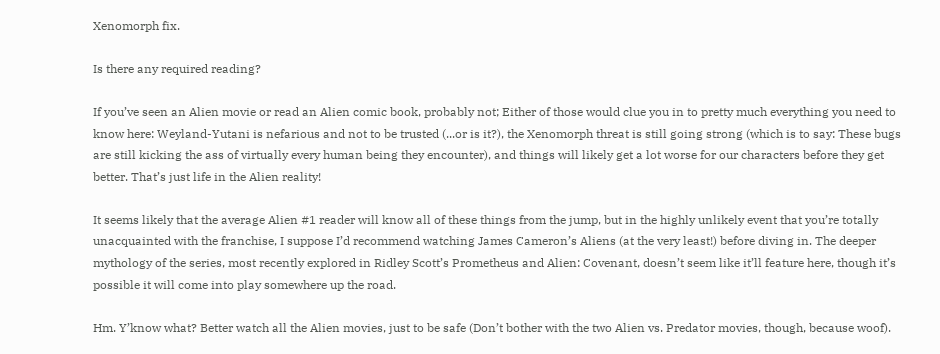Xenomorph fix.

Is there any required reading?

If you’ve seen an Alien movie or read an Alien comic book, probably not; Either of those would clue you in to pretty much everything you need to know here: Weyland-Yutani is nefarious and not to be trusted (...or is it?), the Xenomorph threat is still going strong (which is to say: These bugs are still kicking the ass of virtually every human being they encounter), and things will likely get a lot worse for our characters before they get better. That’s just life in the Alien reality!

It seems likely that the average Alien #1 reader will know all of these things from the jump, but in the highly unlikely event that you’re totally unacquainted with the franchise, I suppose I’d recommend watching James Cameron’s Aliens (at the very least!) before diving in. The deeper mythology of the series, most recently explored in Ridley Scott’s Prometheus and Alien: Covenant, doesn’t seem like it’ll feature here, though it’s possible it will come into play somewhere up the road.

Hm. Y’know what? Better watch all the Alien movies, just to be safe (Don’t bother with the two Alien vs. Predator movies, though, because woof).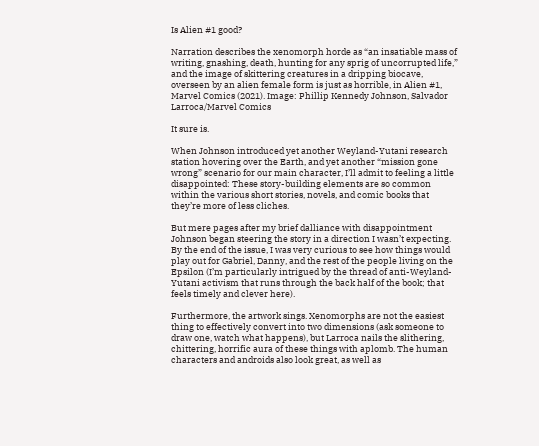Is Alien #1 good?

Narration describes the xenomorph horde as “an insatiable mass of writing, gnashing, death, hunting for any sprig of uncorrupted life,” and the image of skittering creatures in a dripping biocave, overseen by an alien female form is just as horrible, in Alien #1, Marvel Comics (2021). Image: Phillip Kennedy Johnson, Salvador Larroca/Marvel Comics

It sure is.

When Johnson introduced yet another Weyland-Yutani research station hovering over the Earth, and yet another “mission gone wrong” scenario for our main character, I’ll admit to feeling a little disappointed: These story-building elements are so common within the various short stories, novels, and comic books that they’re more of less cliches.

But mere pages after my brief dalliance with disappointment Johnson began steering the story in a direction I wasn’t expecting. By the end of the issue, I was very curious to see how things would play out for Gabriel, Danny, and the rest of the people living on the Epsilon (I’m particularly intrigued by the thread of anti-Weyland-Yutani activism that runs through the back half of the book; that feels timely and clever here).

Furthermore, the artwork sings. Xenomorphs are not the easiest thing to effectively convert into two dimensions (ask someone to draw one, watch what happens), but Larroca nails the slithering, chittering, horrific aura of these things with aplomb. The human characters and androids also look great, as well as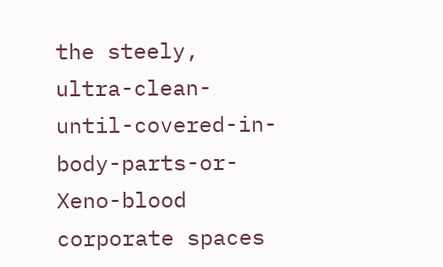the steely, ultra-clean-until-covered-in-body-parts-or-Xeno-blood corporate spaces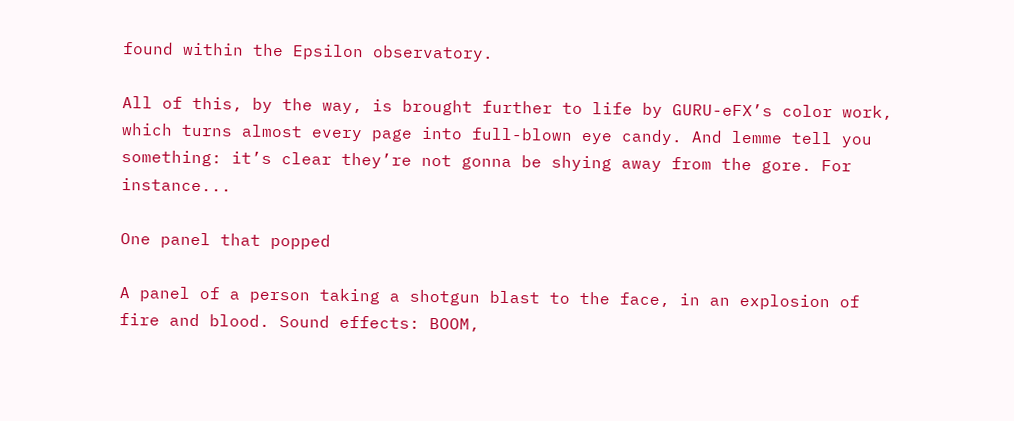found within the Epsilon observatory.

All of this, by the way, is brought further to life by GURU-eFX’s color work, which turns almost every page into full-blown eye candy. And lemme tell you something: it’s clear they’re not gonna be shying away from the gore. For instance...

One panel that popped

A panel of a person taking a shotgun blast to the face, in an explosion of fire and blood. Sound effects: BOOM,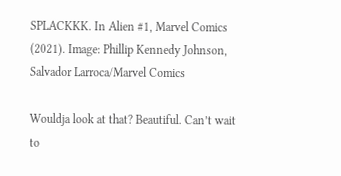SPLACKKK. In Alien #1, Marvel Comics (2021). Image: Phillip Kennedy Johnson, Salvador Larroca/Marvel Comics

Wouldja look at that? Beautiful. Can’t wait to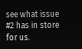see what issue #2 has in store for us.